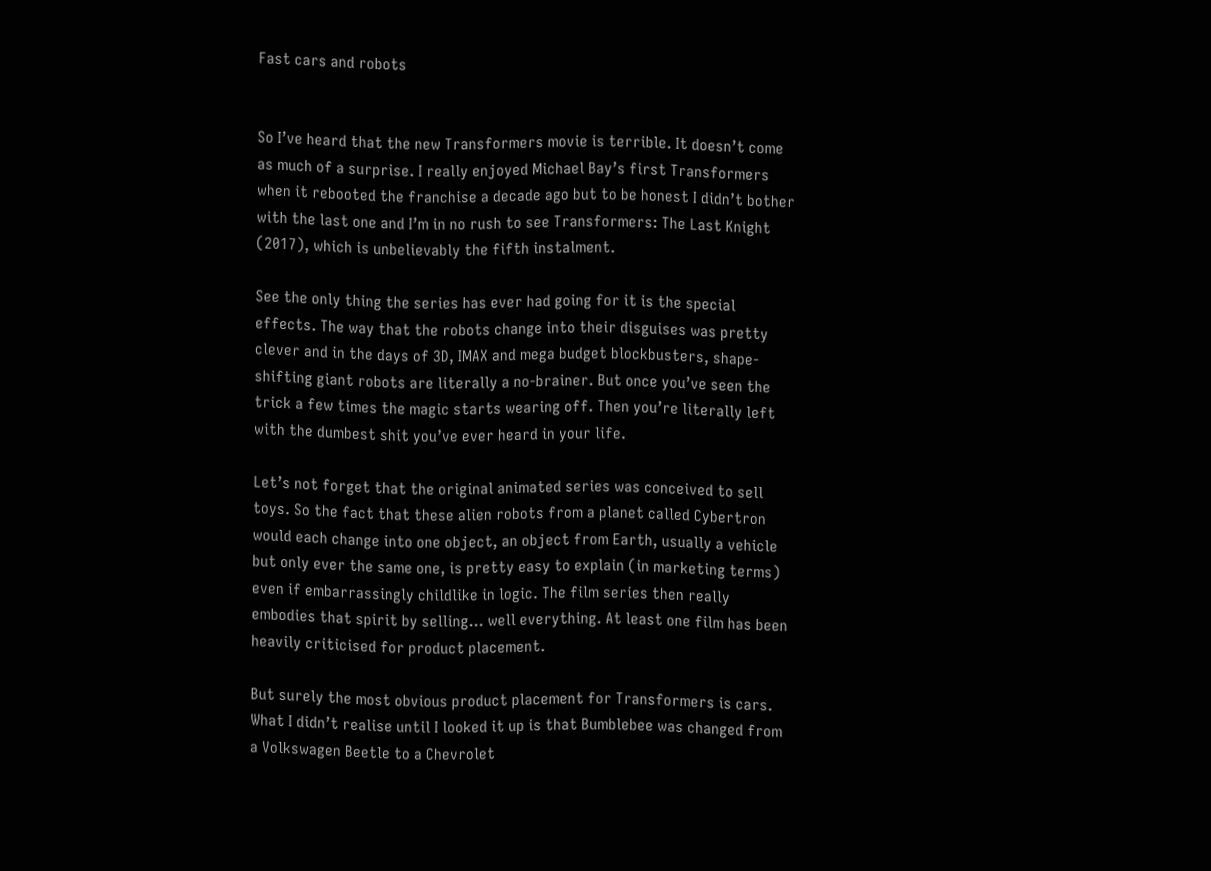Fast cars and robots


So I’ve heard that the new Transformers movie is terrible. It doesn’t come as much of a surprise. I really enjoyed Michael Bay’s first Transformers when it rebooted the franchise a decade ago but to be honest I didn’t bother with the last one and I’m in no rush to see Transformers: The Last Knight (2017), which is unbelievably the fifth instalment.

See the only thing the series has ever had going for it is the special effects. The way that the robots change into their disguises was pretty clever and in the days of 3D, IMAX and mega budget blockbusters, shape-shifting giant robots are literally a no-brainer. But once you’ve seen the trick a few times the magic starts wearing off. Then you’re literally left with the dumbest shit you’ve ever heard in your life.

Let’s not forget that the original animated series was conceived to sell toys. So the fact that these alien robots from a planet called Cybertron would each change into one object, an object from Earth, usually a vehicle but only ever the same one, is pretty easy to explain (in marketing terms) even if embarrassingly childlike in logic. The film series then really embodies that spirit by selling… well everything. At least one film has been heavily criticised for product placement.

But surely the most obvious product placement for Transformers is cars. What I didn’t realise until I looked it up is that Bumblebee was changed from a Volkswagen Beetle to a Chevrolet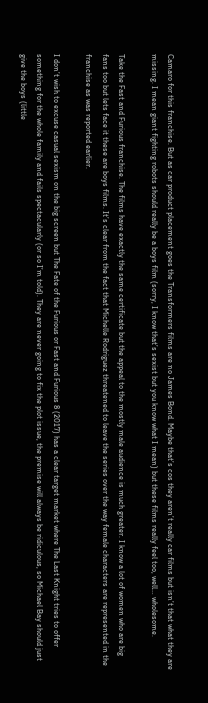Camaro for this franchise. But as car product placement goes the Transformers films are no James Bond. Maybe that’s cos they aren’t really car films but isn’t that what they are missing. I mean giant fighting robots should really be a boys film (sorry, I know that’s sexist but you know what I mean) but these films really feel too, well… wholesome.

Take the Fast and Furious franchise. The films have exactly the same certificate but the appeal to the mostly male audience is much greater. I know a lot of women who are big fans too but lets face it these are boys films. It’s clear from the fact that Michelle Rodriguez threatened to leave the series over the way female characters are represented in the franchise as was reported earlier.

I don’t wish to excuse casual sexism on the big screen but The Fate of the Furious or Fast and Furious 8 (2017) has a clear target market where The Last Knight tries to offer something for the whole family and fails spectacularly (or so I’m told). They are never going to fix the plot issue, the premise will always be ridiculous, so Michael Bay should just give the boys (little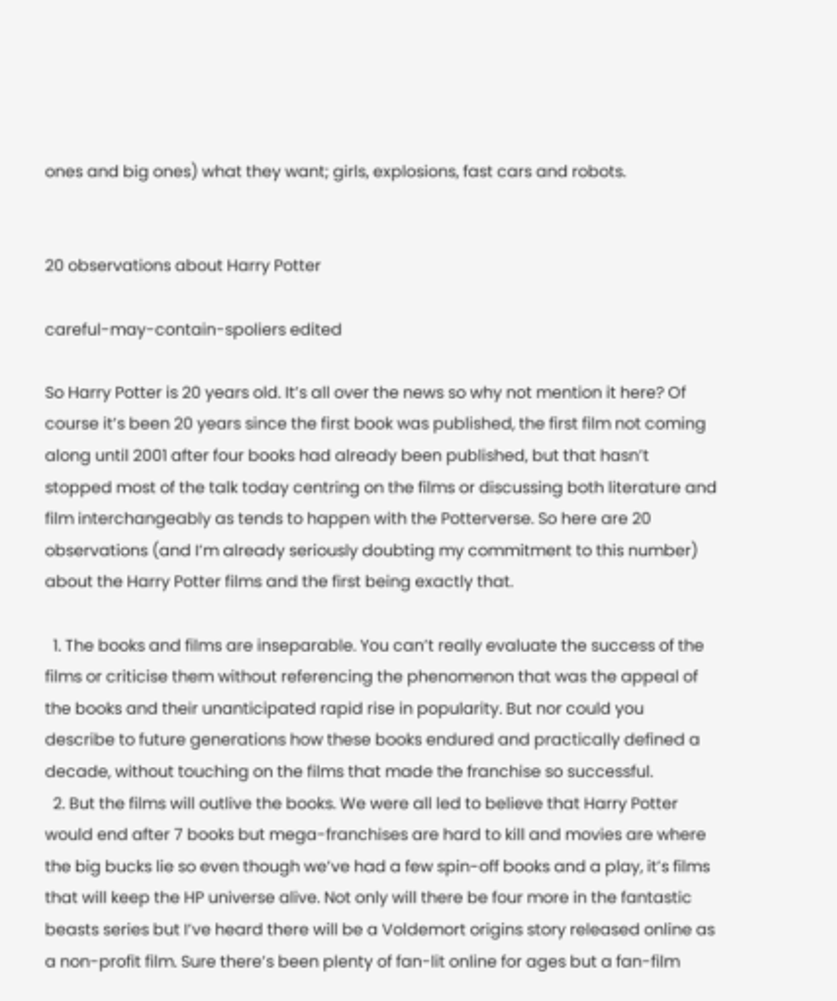ones and big ones) what they want; girls, explosions, fast cars and robots.


20 observations about Harry Potter

careful-may-contain-spoliers edited

So Harry Potter is 20 years old. It’s all over the news so why not mention it here? Of course it’s been 20 years since the first book was published, the first film not coming along until 2001 after four books had already been published, but that hasn’t stopped most of the talk today centring on the films or discussing both literature and film interchangeably as tends to happen with the Potterverse. So here are 20 observations (and I’m already seriously doubting my commitment to this number) about the Harry Potter films and the first being exactly that.

  1. The books and films are inseparable. You can’t really evaluate the success of the films or criticise them without referencing the phenomenon that was the appeal of the books and their unanticipated rapid rise in popularity. But nor could you describe to future generations how these books endured and practically defined a decade, without touching on the films that made the franchise so successful.
  2. But the films will outlive the books. We were all led to believe that Harry Potter would end after 7 books but mega-franchises are hard to kill and movies are where the big bucks lie so even though we’ve had a few spin-off books and a play, it’s films that will keep the HP universe alive. Not only will there be four more in the fantastic beasts series but I’ve heard there will be a Voldemort origins story released online as a non-profit film. Sure there’s been plenty of fan-lit online for ages but a fan-film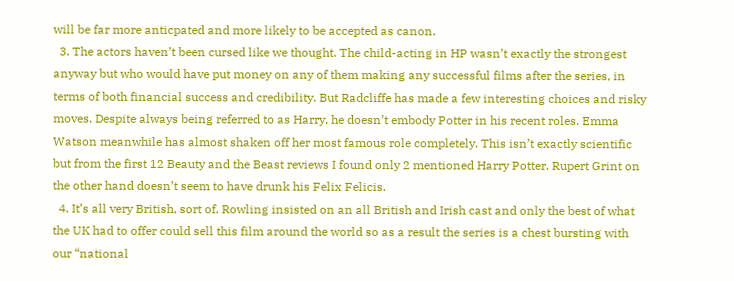will be far more anticpated and more likely to be accepted as canon.
  3. The actors haven’t been cursed like we thought. The child-acting in HP wasn’t exactly the strongest anyway but who would have put money on any of them making any successful films after the series, in terms of both financial success and credibility. But Radcliffe has made a few interesting choices and risky moves. Despite always being referred to as Harry, he doesn’t embody Potter in his recent roles. Emma Watson meanwhile has almost shaken off her most famous role completely. This isn’t exactly scientific but from the first 12 Beauty and the Beast reviews I found only 2 mentioned Harry Potter. Rupert Grint on the other hand doesn’t seem to have drunk his Felix Felicis.
  4. It’s all very British, sort of. Rowling insisted on an all British and Irish cast and only the best of what the UK had to offer could sell this film around the world so as a result the series is a chest bursting with our “national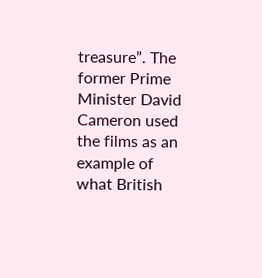treasure”. The former Prime Minister David Cameron used the films as an example of what British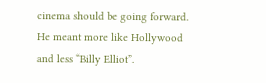cinema should be going forward. He meant more like Hollywood and less “Billy Elliot”.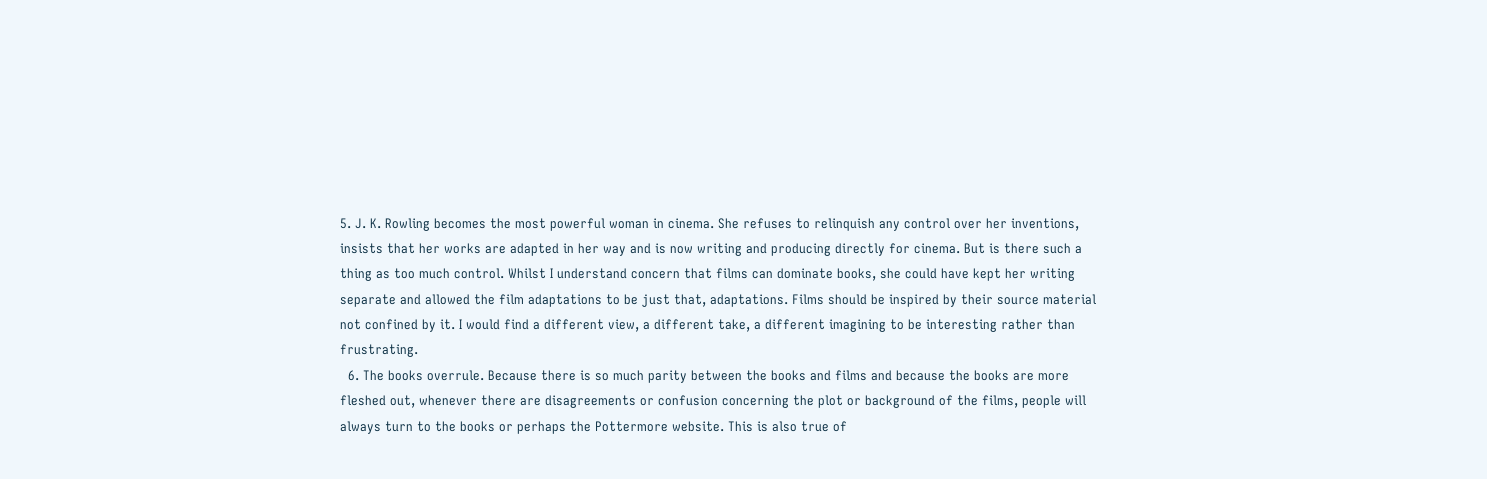5. J. K. Rowling becomes the most powerful woman in cinema. She refuses to relinquish any control over her inventions, insists that her works are adapted in her way and is now writing and producing directly for cinema. But is there such a thing as too much control. Whilst I understand concern that films can dominate books, she could have kept her writing separate and allowed the film adaptations to be just that, adaptations. Films should be inspired by their source material not confined by it. I would find a different view, a different take, a different imagining to be interesting rather than frustrating.
  6. The books overrule. Because there is so much parity between the books and films and because the books are more fleshed out, whenever there are disagreements or confusion concerning the plot or background of the films, people will always turn to the books or perhaps the Pottermore website. This is also true of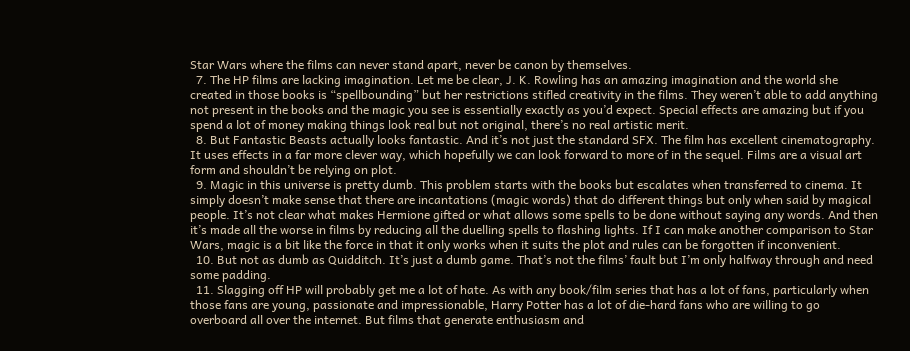Star Wars where the films can never stand apart, never be canon by themselves.
  7. The HP films are lacking imagination. Let me be clear, J. K. Rowling has an amazing imagination and the world she created in those books is “spellbounding” but her restrictions stifled creativity in the films. They weren’t able to add anything not present in the books and the magic you see is essentially exactly as you’d expect. Special effects are amazing but if you spend a lot of money making things look real but not original, there’s no real artistic merit.
  8. But Fantastic Beasts actually looks fantastic. And it’s not just the standard SFX. The film has excellent cinematography. It uses effects in a far more clever way, which hopefully we can look forward to more of in the sequel. Films are a visual art form and shouldn’t be relying on plot.
  9. Magic in this universe is pretty dumb. This problem starts with the books but escalates when transferred to cinema. It simply doesn’t make sense that there are incantations (magic words) that do different things but only when said by magical people. It’s not clear what makes Hermione gifted or what allows some spells to be done without saying any words. And then it’s made all the worse in films by reducing all the duelling spells to flashing lights. If I can make another comparison to Star Wars, magic is a bit like the force in that it only works when it suits the plot and rules can be forgotten if inconvenient.
  10. But not as dumb as Quidditch. It’s just a dumb game. That’s not the films’ fault but I’m only halfway through and need some padding.
  11. Slagging off HP will probably get me a lot of hate. As with any book/film series that has a lot of fans, particularly when those fans are young, passionate and impressionable, Harry Potter has a lot of die-hard fans who are willing to go overboard all over the internet. But films that generate enthusiasm and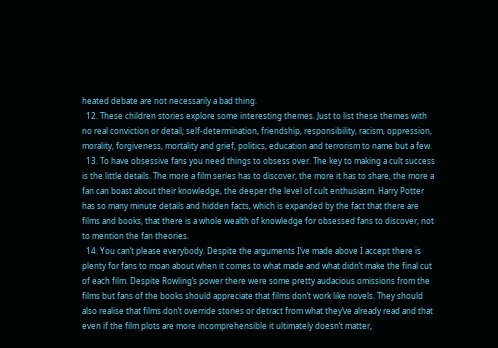heated debate are not necessarily a bad thing.
  12. These children stories explore some interesting themes. Just to list these themes with no real conviction or detail; self-determination, friendship, responsibility, racism, oppression, morality, forgiveness, mortality and grief, politics, education and terrorism to name but a few.
  13. To have obsessive fans you need things to obsess over. The key to making a cult success is the little details. The more a film series has to discover, the more it has to share, the more a fan can boast about their knowledge, the deeper the level of cult enthusiasm. Harry Potter has so many minute details and hidden facts, which is expanded by the fact that there are films and books, that there is a whole wealth of knowledge for obsessed fans to discover, not to mention the fan theories.
  14. You can’t please everybody. Despite the arguments I’ve made above I accept there is plenty for fans to moan about when it comes to what made and what didn’t make the final cut of each film. Despite Rowling’s power there were some pretty audacious omissions from the films but fans of the books should appreciate that films don’t work like novels. They should also realise that films don’t override stories or detract from what they’ve already read and that even if the film plots are more incomprehensible it ultimately doesn’t matter,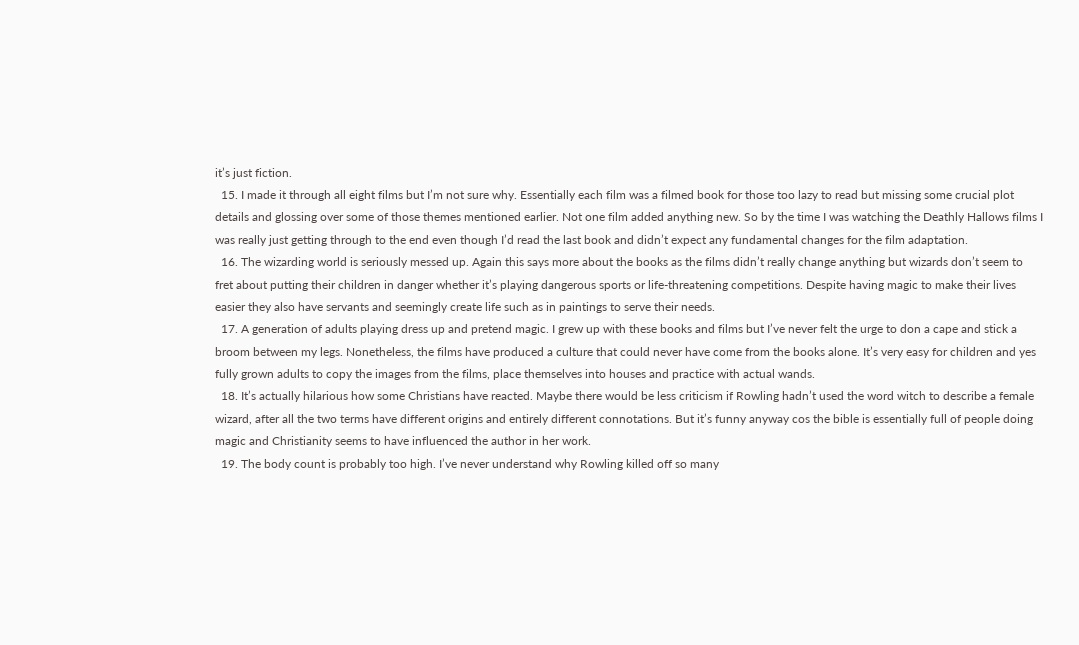it’s just fiction.
  15. I made it through all eight films but I’m not sure why. Essentially each film was a filmed book for those too lazy to read but missing some crucial plot details and glossing over some of those themes mentioned earlier. Not one film added anything new. So by the time I was watching the Deathly Hallows films I was really just getting through to the end even though I’d read the last book and didn’t expect any fundamental changes for the film adaptation.
  16. The wizarding world is seriously messed up. Again this says more about the books as the films didn’t really change anything but wizards don’t seem to fret about putting their children in danger whether it’s playing dangerous sports or life-threatening competitions. Despite having magic to make their lives easier they also have servants and seemingly create life such as in paintings to serve their needs.
  17. A generation of adults playing dress up and pretend magic. I grew up with these books and films but I’ve never felt the urge to don a cape and stick a broom between my legs. Nonetheless, the films have produced a culture that could never have come from the books alone. It’s very easy for children and yes fully grown adults to copy the images from the films, place themselves into houses and practice with actual wands.
  18. It’s actually hilarious how some Christians have reacted. Maybe there would be less criticism if Rowling hadn’t used the word witch to describe a female wizard, after all the two terms have different origins and entirely different connotations. But it’s funny anyway cos the bible is essentially full of people doing magic and Christianity seems to have influenced the author in her work.
  19. The body count is probably too high. I’ve never understand why Rowling killed off so many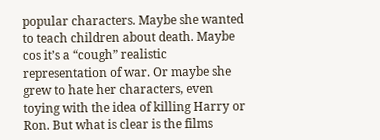popular characters. Maybe she wanted to teach children about death. Maybe cos it’s a “cough” realistic representation of war. Or maybe she grew to hate her characters, even toying with the idea of killing Harry or Ron. But what is clear is the films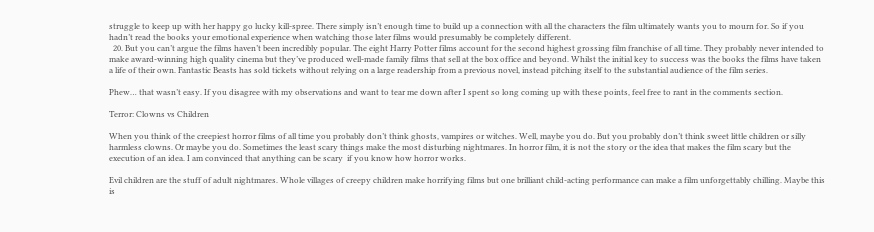struggle to keep up with her happy go lucky kill-spree. There simply isn’t enough time to build up a connection with all the characters the film ultimately wants you to mourn for. So if you hadn’t read the books your emotional experience when watching those later films would presumably be completely different.
  20. But you can’t argue the films haven’t been incredibly popular. The eight Harry Potter films account for the second highest grossing film franchise of all time. They probably never intended to make award-winning high quality cinema but they’ve produced well-made family films that sell at the box office and beyond. Whilst the initial key to success was the books the films have taken a life of their own. Fantastic Beasts has sold tickets without relying on a large readership from a previous novel, instead pitching itself to the substantial audience of the film series.

Phew… that wasn’t easy. If you disagree with my observations and want to tear me down after I spent so long coming up with these points, feel free to rant in the comments section.

Terror: Clowns vs Children

When you think of the creepiest horror films of all time you probably don’t think ghosts, vampires or witches. Well, maybe you do. But you probably don’t think sweet little children or silly harmless clowns. Or maybe you do. Sometimes the least scary things make the most disturbing nightmares. In horror film, it is not the story or the idea that makes the film scary but the execution of an idea. I am convinced that anything can be scary  if you know how horror works.

Evil children are the stuff of adult nightmares. Whole villages of creepy children make horrifying films but one brilliant child-acting performance can make a film unforgettably chilling. Maybe this is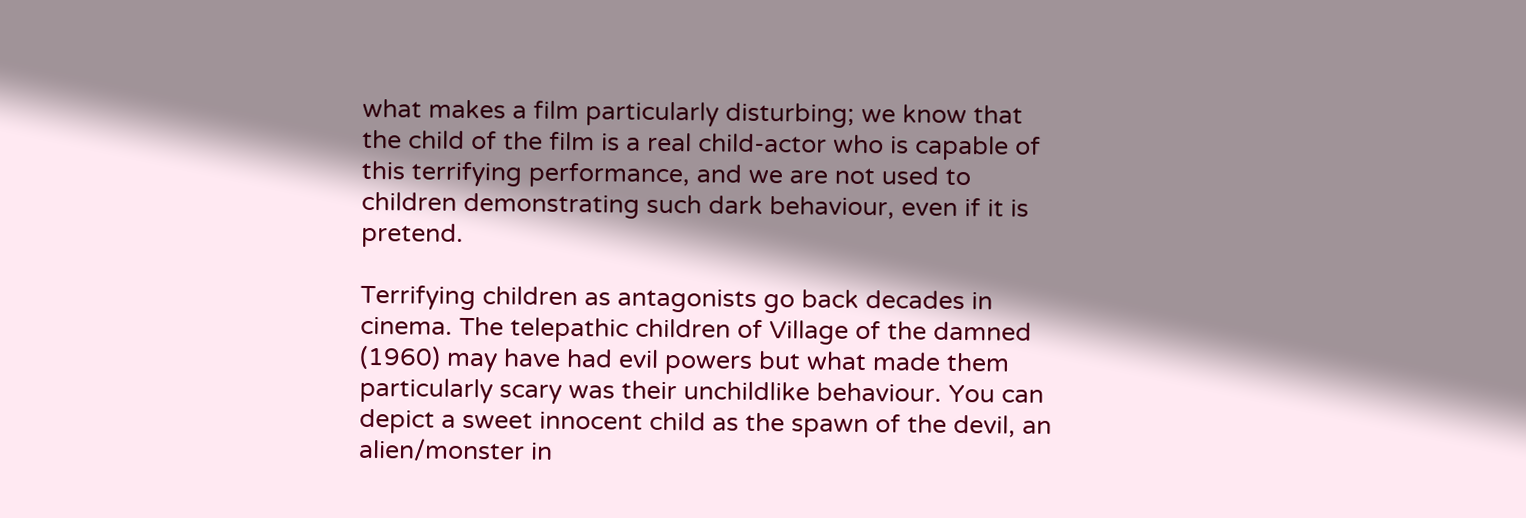what makes a film particularly disturbing; we know that the child of the film is a real child-actor who is capable of this terrifying performance, and we are not used to children demonstrating such dark behaviour, even if it is pretend.

Terrifying children as antagonists go back decades in cinema. The telepathic children of Village of the damned (1960) may have had evil powers but what made them particularly scary was their unchildlike behaviour. You can depict a sweet innocent child as the spawn of the devil, an alien/monster in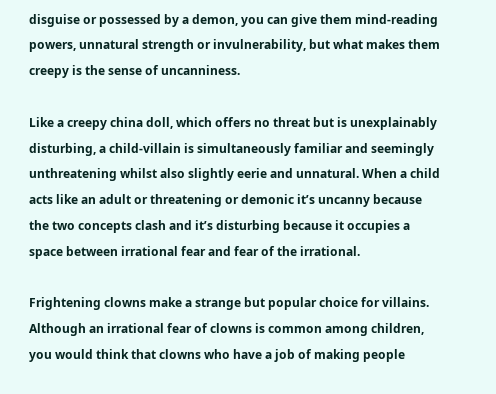disguise or possessed by a demon, you can give them mind-reading powers, unnatural strength or invulnerability, but what makes them creepy is the sense of uncanniness.

Like a creepy china doll, which offers no threat but is unexplainably disturbing, a child-villain is simultaneously familiar and seemingly unthreatening whilst also slightly eerie and unnatural. When a child acts like an adult or threatening or demonic it’s uncanny because the two concepts clash and it’s disturbing because it occupies a space between irrational fear and fear of the irrational.

Frightening clowns make a strange but popular choice for villains. Although an irrational fear of clowns is common among children, you would think that clowns who have a job of making people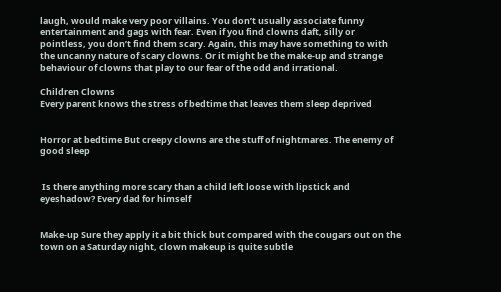laugh, would make very poor villains. You don’t usually associate funny entertainment and gags with fear. Even if you find clowns daft, silly or pointless, you don’t find them scary. Again, this may have something to with the uncanny nature of scary clowns. Or it might be the make-up and strange behaviour of clowns that play to our fear of the odd and irrational.

Children Clowns
Every parent knows the stress of bedtime that leaves them sleep deprived


Horror at bedtime But creepy clowns are the stuff of nightmares. The enemy of good sleep


 Is there anything more scary than a child left loose with lipstick and eyeshadow? Every dad for himself


Make-up Sure they apply it a bit thick but compared with the cougars out on the town on a Saturday night, clown makeup is quite subtle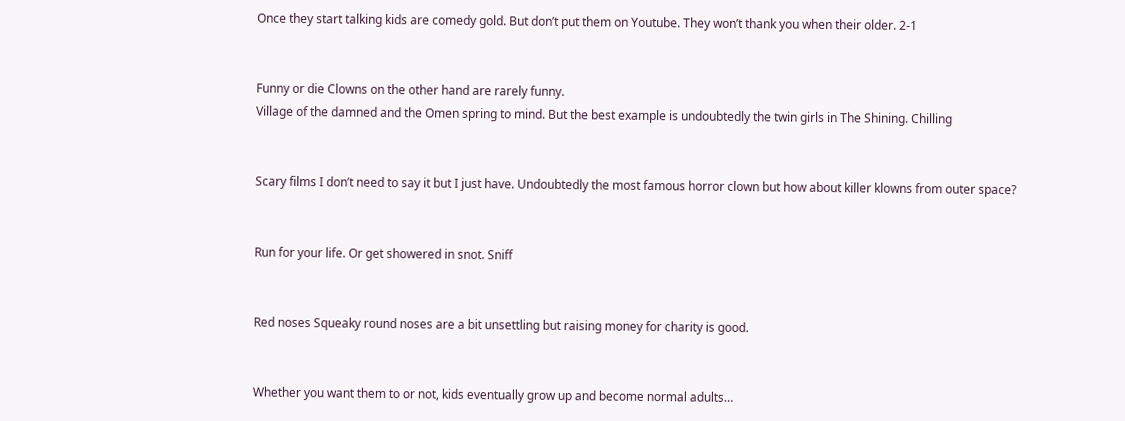Once they start talking kids are comedy gold. But don’t put them on Youtube. They won’t thank you when their older. 2-1


Funny or die Clowns on the other hand are rarely funny.
Village of the damned and the Omen spring to mind. But the best example is undoubtedly the twin girls in The Shining. Chilling


Scary films I don’t need to say it but I just have. Undoubtedly the most famous horror clown but how about killer klowns from outer space?


Run for your life. Or get showered in snot. Sniff


Red noses Squeaky round noses are a bit unsettling but raising money for charity is good.


Whether you want them to or not, kids eventually grow up and become normal adults…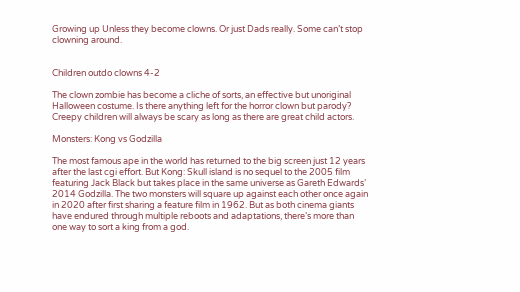Growing up Unless they become clowns. Or just Dads really. Some can’t stop clowning around.


Children outdo clowns 4-2

The clown zombie has become a cliche of sorts, an effective but unoriginal Halloween costume. Is there anything left for the horror clown but parody? Creepy children will always be scary as long as there are great child actors.

Monsters: Kong vs Godzilla

The most famous ape in the world has returned to the big screen just 12 years after the last cgi effort. But Kong: Skull island is no sequel to the 2005 film featuring Jack Black but takes place in the same universe as Gareth Edwards’ 2014 Godzilla. The two monsters will square up against each other once again in 2020 after first sharing a feature film in 1962. But as both cinema giants have endured through multiple reboots and adaptations, there’s more than one way to sort a king from a god.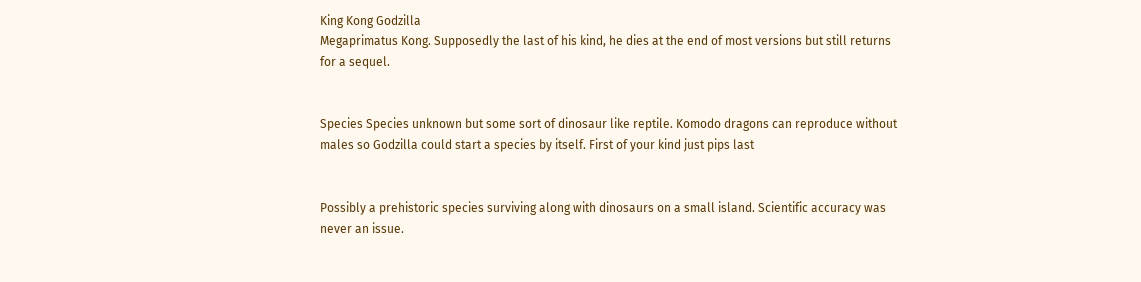King Kong Godzilla
Megaprimatus Kong. Supposedly the last of his kind, he dies at the end of most versions but still returns for a sequel.


Species Species unknown but some sort of dinosaur like reptile. Komodo dragons can reproduce without males so Godzilla could start a species by itself. First of your kind just pips last


Possibly a prehistoric species surviving along with dinosaurs on a small island. Scientific accuracy was never an issue.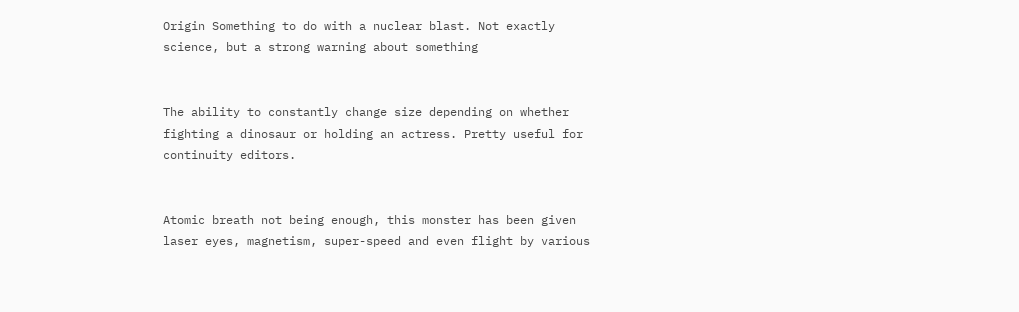Origin Something to do with a nuclear blast. Not exactly science, but a strong warning about something


The ability to constantly change size depending on whether fighting a dinosaur or holding an actress. Pretty useful for continuity editors.


Atomic breath not being enough, this monster has been given laser eyes, magnetism, super-speed and even flight by various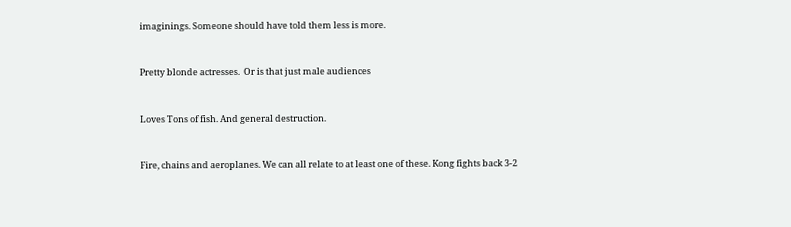imaginings. Someone should have told them less is more.


Pretty blonde actresses.  Or is that just male audiences


Loves Tons of fish. And general destruction.


Fire, chains and aeroplanes. We can all relate to at least one of these. Kong fights back 3-2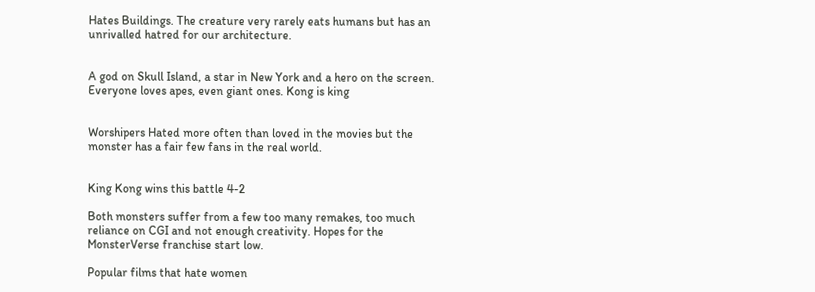Hates Buildings. The creature very rarely eats humans but has an unrivalled hatred for our architecture.


A god on Skull Island, a star in New York and a hero on the screen. Everyone loves apes, even giant ones. Kong is king


Worshipers Hated more often than loved in the movies but the monster has a fair few fans in the real world.


King Kong wins this battle 4-2

Both monsters suffer from a few too many remakes, too much reliance on CGI and not enough creativity. Hopes for the MonsterVerse franchise start low.

Popular films that hate women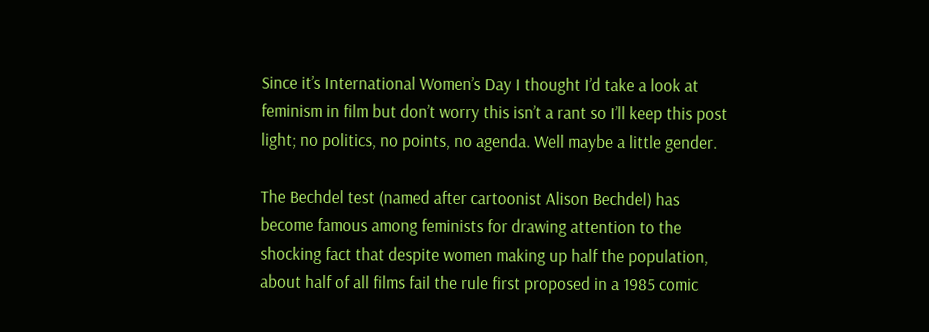Since it’s International Women’s Day I thought I’d take a look at feminism in film but don’t worry this isn’t a rant so I’ll keep this post light; no politics, no points, no agenda. Well maybe a little gender.

The Bechdel test (named after cartoonist Alison Bechdel) has become famous among feminists for drawing attention to the shocking fact that despite women making up half the population, about half of all films fail the rule first proposed in a 1985 comic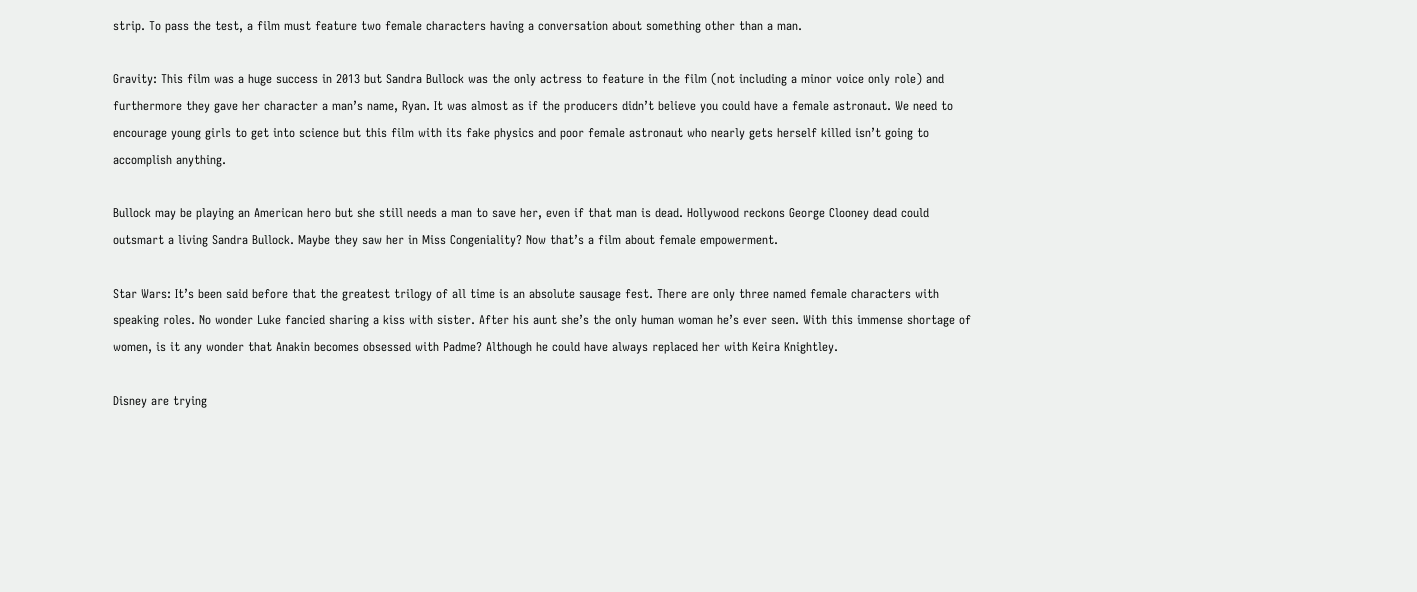strip. To pass the test, a film must feature two female characters having a conversation about something other than a man.

Gravity: This film was a huge success in 2013 but Sandra Bullock was the only actress to feature in the film (not including a minor voice only role) and furthermore they gave her character a man’s name, Ryan. It was almost as if the producers didn’t believe you could have a female astronaut. We need to encourage young girls to get into science but this film with its fake physics and poor female astronaut who nearly gets herself killed isn’t going to accomplish anything.

Bullock may be playing an American hero but she still needs a man to save her, even if that man is dead. Hollywood reckons George Clooney dead could outsmart a living Sandra Bullock. Maybe they saw her in Miss Congeniality? Now that’s a film about female empowerment.

Star Wars: It’s been said before that the greatest trilogy of all time is an absolute sausage fest. There are only three named female characters with speaking roles. No wonder Luke fancied sharing a kiss with sister. After his aunt she’s the only human woman he’s ever seen. With this immense shortage of women, is it any wonder that Anakin becomes obsessed with Padme? Although he could have always replaced her with Keira Knightley.

Disney are trying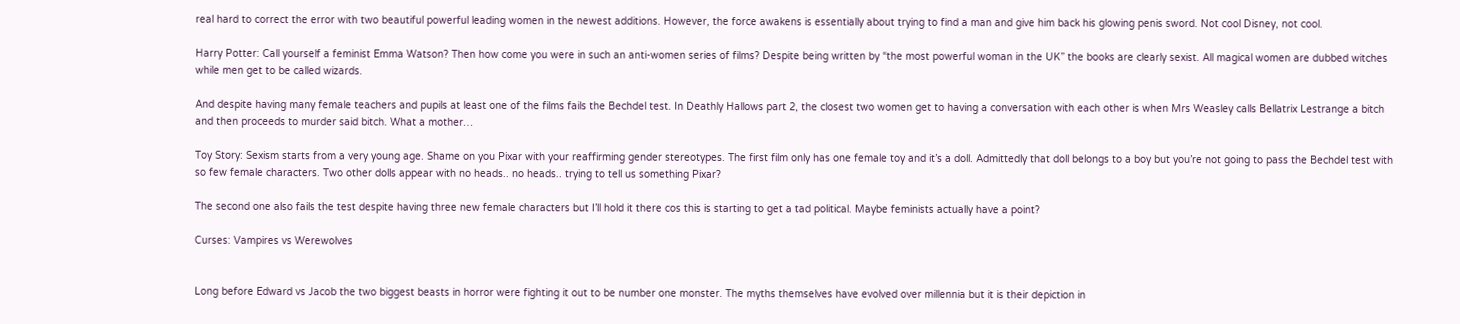real hard to correct the error with two beautiful powerful leading women in the newest additions. However, the force awakens is essentially about trying to find a man and give him back his glowing penis sword. Not cool Disney, not cool.

Harry Potter: Call yourself a feminist Emma Watson? Then how come you were in such an anti-women series of films? Despite being written by “the most powerful woman in the UK” the books are clearly sexist. All magical women are dubbed witches while men get to be called wizards.

And despite having many female teachers and pupils at least one of the films fails the Bechdel test. In Deathly Hallows part 2, the closest two women get to having a conversation with each other is when Mrs Weasley calls Bellatrix Lestrange a bitch and then proceeds to murder said bitch. What a mother…

Toy Story: Sexism starts from a very young age. Shame on you Pixar with your reaffirming gender stereotypes. The first film only has one female toy and it’s a doll. Admittedly that doll belongs to a boy but you’re not going to pass the Bechdel test with so few female characters. Two other dolls appear with no heads.. no heads.. trying to tell us something Pixar?

The second one also fails the test despite having three new female characters but I’ll hold it there cos this is starting to get a tad political. Maybe feminists actually have a point?

Curses: Vampires vs Werewolves


Long before Edward vs Jacob the two biggest beasts in horror were fighting it out to be number one monster. The myths themselves have evolved over millennia but it is their depiction in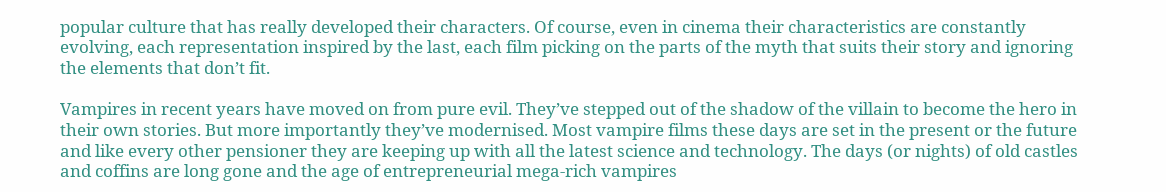popular culture that has really developed their characters. Of course, even in cinema their characteristics are constantly evolving, each representation inspired by the last, each film picking on the parts of the myth that suits their story and ignoring the elements that don’t fit.

Vampires in recent years have moved on from pure evil. They’ve stepped out of the shadow of the villain to become the hero in their own stories. But more importantly they’ve modernised. Most vampire films these days are set in the present or the future and like every other pensioner they are keeping up with all the latest science and technology. The days (or nights) of old castles and coffins are long gone and the age of entrepreneurial mega-rich vampires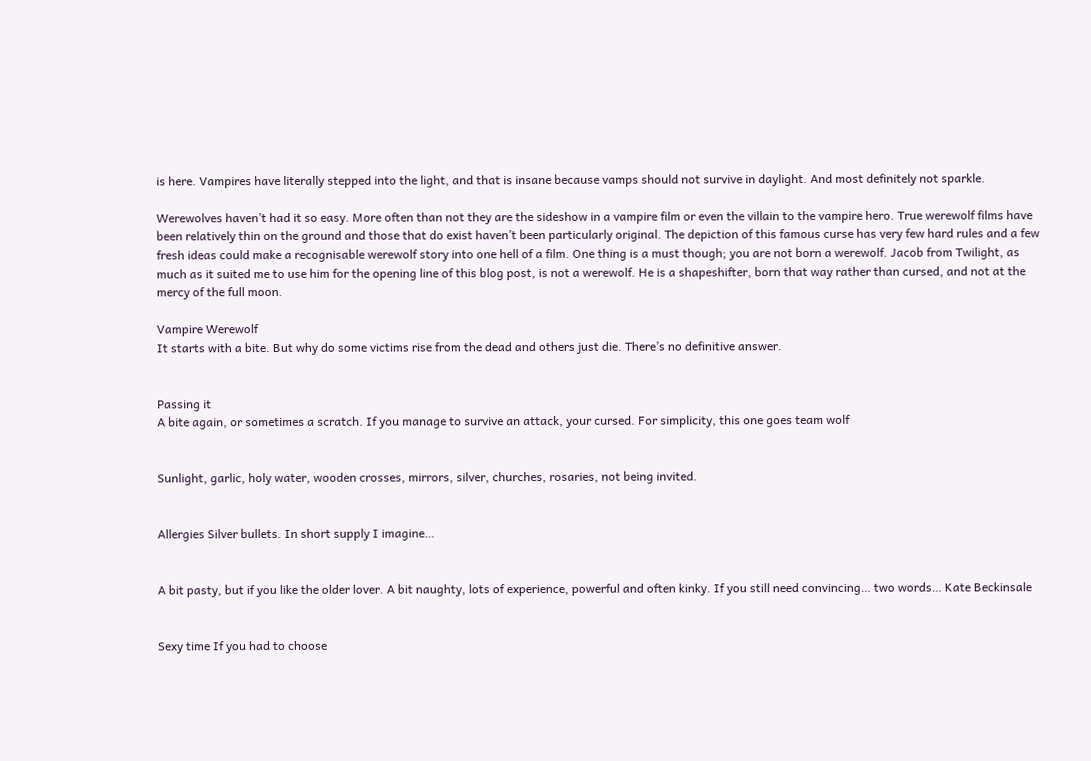is here. Vampires have literally stepped into the light, and that is insane because vamps should not survive in daylight. And most definitely not sparkle.

Werewolves haven’t had it so easy. More often than not they are the sideshow in a vampire film or even the villain to the vampire hero. True werewolf films have been relatively thin on the ground and those that do exist haven’t been particularly original. The depiction of this famous curse has very few hard rules and a few fresh ideas could make a recognisable werewolf story into one hell of a film. One thing is a must though; you are not born a werewolf. Jacob from Twilight, as much as it suited me to use him for the opening line of this blog post, is not a werewolf. He is a shapeshifter, born that way rather than cursed, and not at the mercy of the full moon.

Vampire Werewolf
It starts with a bite. But why do some victims rise from the dead and others just die. There’s no definitive answer.


Passing it
A bite again, or sometimes a scratch. If you manage to survive an attack, your cursed. For simplicity, this one goes team wolf


Sunlight, garlic, holy water, wooden crosses, mirrors, silver, churches, rosaries, not being invited.


Allergies Silver bullets. In short supply I imagine…


A bit pasty, but if you like the older lover. A bit naughty, lots of experience, powerful and often kinky. If you still need convincing… two words… Kate Beckinsale


Sexy time If you had to choose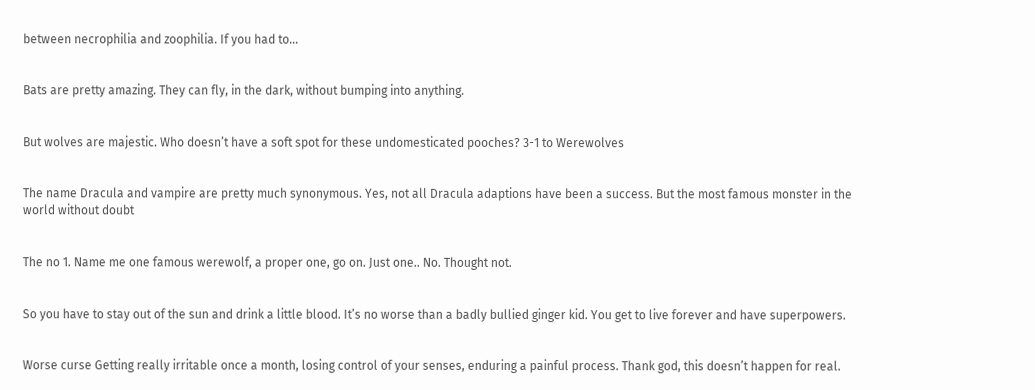between necrophilia and zoophilia. If you had to…


Bats are pretty amazing. They can fly, in the dark, without bumping into anything.


But wolves are majestic. Who doesn’t have a soft spot for these undomesticated pooches? 3-1 to Werewolves


The name Dracula and vampire are pretty much synonymous. Yes, not all Dracula adaptions have been a success. But the most famous monster in the world without doubt


The no 1. Name me one famous werewolf, a proper one, go on. Just one.. No. Thought not.


So you have to stay out of the sun and drink a little blood. It’s no worse than a badly bullied ginger kid. You get to live forever and have superpowers.


Worse curse Getting really irritable once a month, losing control of your senses, enduring a painful process. Thank god, this doesn’t happen for real.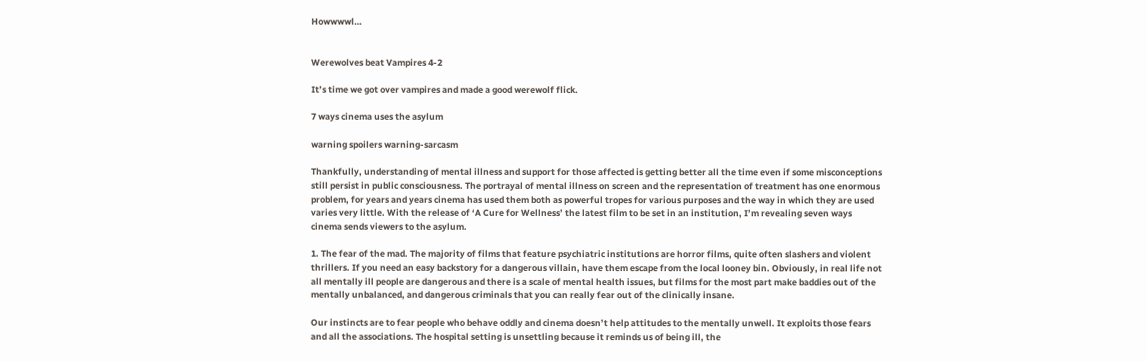Howwwwl…


Werewolves beat Vampires 4-2

It’s time we got over vampires and made a good werewolf flick.

7 ways cinema uses the asylum

warning spoilers warning-sarcasm

Thankfully, understanding of mental illness and support for those affected is getting better all the time even if some misconceptions still persist in public consciousness. The portrayal of mental illness on screen and the representation of treatment has one enormous problem, for years and years cinema has used them both as powerful tropes for various purposes and the way in which they are used varies very little. With the release of ‘A Cure for Wellness’ the latest film to be set in an institution, I’m revealing seven ways cinema sends viewers to the asylum.

1. The fear of the mad. The majority of films that feature psychiatric institutions are horror films, quite often slashers and violent thrillers. If you need an easy backstory for a dangerous villain, have them escape from the local looney bin. Obviously, in real life not all mentally ill people are dangerous and there is a scale of mental health issues, but films for the most part make baddies out of the mentally unbalanced, and dangerous criminals that you can really fear out of the clinically insane.

Our instincts are to fear people who behave oddly and cinema doesn’t help attitudes to the mentally unwell. It exploits those fears and all the associations. The hospital setting is unsettling because it reminds us of being ill, the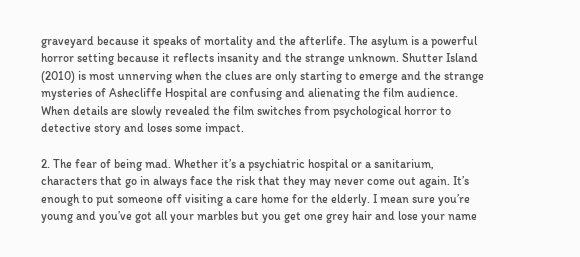graveyard because it speaks of mortality and the afterlife. The asylum is a powerful horror setting because it reflects insanity and the strange unknown. Shutter Island (2010) is most unnerving when the clues are only starting to emerge and the strange mysteries of Ashecliffe Hospital are confusing and alienating the film audience. When details are slowly revealed the film switches from psychological horror to detective story and loses some impact.

2. The fear of being mad. Whether it’s a psychiatric hospital or a sanitarium, characters that go in always face the risk that they may never come out again. It’s enough to put someone off visiting a care home for the elderly. I mean sure you’re young and you’ve got all your marbles but you get one grey hair and lose your name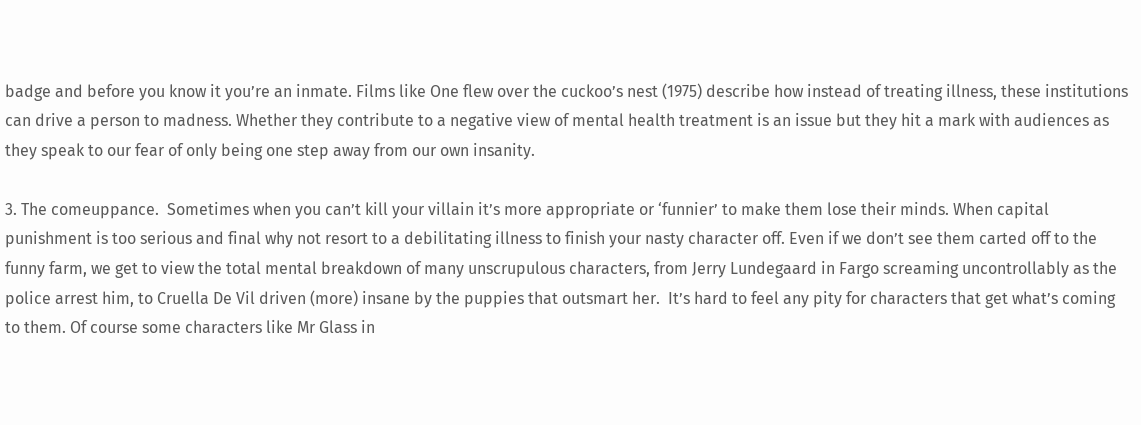badge and before you know it you’re an inmate. Films like One flew over the cuckoo’s nest (1975) describe how instead of treating illness, these institutions can drive a person to madness. Whether they contribute to a negative view of mental health treatment is an issue but they hit a mark with audiences as they speak to our fear of only being one step away from our own insanity.

3. The comeuppance.  Sometimes when you can’t kill your villain it’s more appropriate or ‘funnier’ to make them lose their minds. When capital punishment is too serious and final why not resort to a debilitating illness to finish your nasty character off. Even if we don’t see them carted off to the funny farm, we get to view the total mental breakdown of many unscrupulous characters, from Jerry Lundegaard in Fargo screaming uncontrollably as the police arrest him, to Cruella De Vil driven (more) insane by the puppies that outsmart her.  It’s hard to feel any pity for characters that get what’s coming to them. Of course some characters like Mr Glass in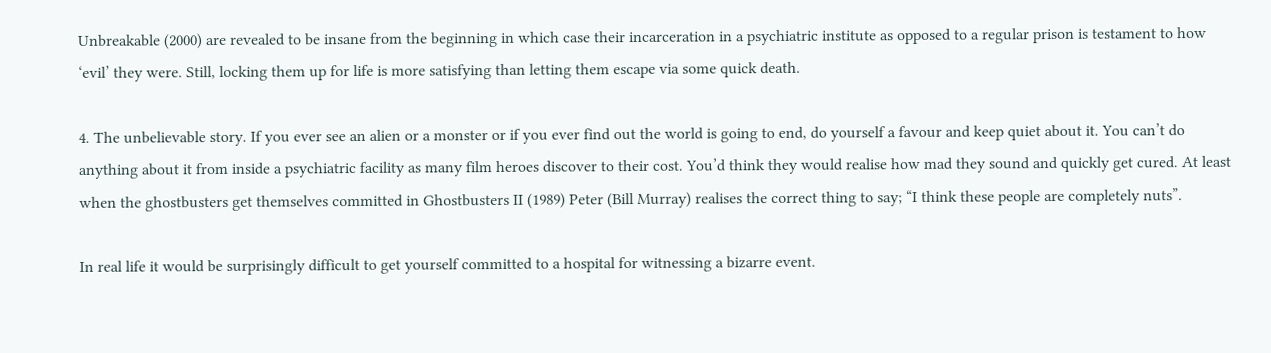Unbreakable (2000) are revealed to be insane from the beginning in which case their incarceration in a psychiatric institute as opposed to a regular prison is testament to how ‘evil’ they were. Still, locking them up for life is more satisfying than letting them escape via some quick death.

4. The unbelievable story. If you ever see an alien or a monster or if you ever find out the world is going to end, do yourself a favour and keep quiet about it. You can’t do anything about it from inside a psychiatric facility as many film heroes discover to their cost. You’d think they would realise how mad they sound and quickly get cured. At least when the ghostbusters get themselves committed in Ghostbusters II (1989) Peter (Bill Murray) realises the correct thing to say; “I think these people are completely nuts”.

In real life it would be surprisingly difficult to get yourself committed to a hospital for witnessing a bizarre event.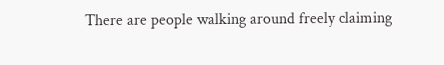There are people walking around freely claiming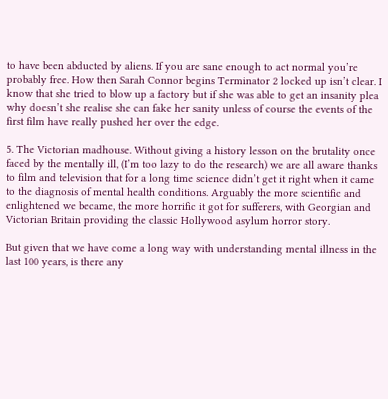to have been abducted by aliens. If you are sane enough to act normal you’re probably free. How then Sarah Connor begins Terminator 2 locked up isn’t clear. I know that she tried to blow up a factory but if she was able to get an insanity plea why doesn’t she realise she can fake her sanity unless of course the events of the first film have really pushed her over the edge.

5. The Victorian madhouse. Without giving a history lesson on the brutality once faced by the mentally ill, (I’m too lazy to do the research) we are all aware thanks to film and television that for a long time science didn’t get it right when it came to the diagnosis of mental health conditions. Arguably the more scientific and enlightened we became, the more horrific it got for sufferers, with Georgian and Victorian Britain providing the classic Hollywood asylum horror story.

But given that we have come a long way with understanding mental illness in the last 100 years, is there any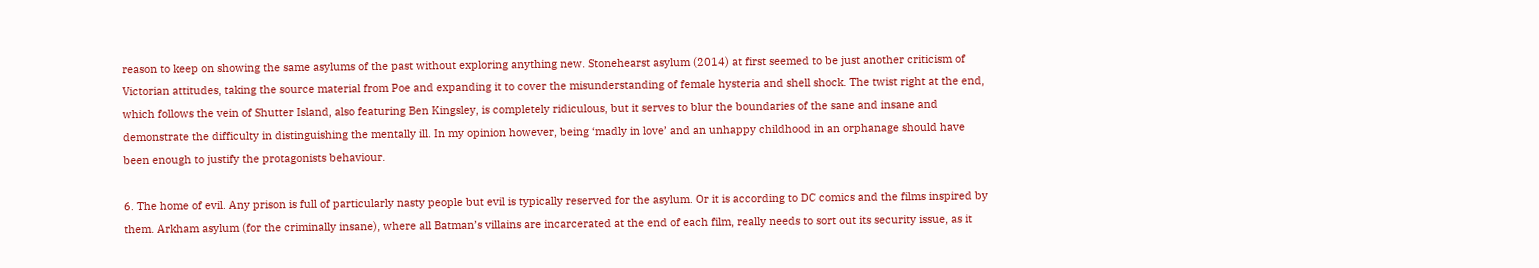reason to keep on showing the same asylums of the past without exploring anything new. Stonehearst asylum (2014) at first seemed to be just another criticism of Victorian attitudes, taking the source material from Poe and expanding it to cover the misunderstanding of female hysteria and shell shock. The twist right at the end, which follows the vein of Shutter Island, also featuring Ben Kingsley, is completely ridiculous, but it serves to blur the boundaries of the sane and insane and demonstrate the difficulty in distinguishing the mentally ill. In my opinion however, being ‘madly in love’ and an unhappy childhood in an orphanage should have been enough to justify the protagonists behaviour.

6. The home of evil. Any prison is full of particularly nasty people but evil is typically reserved for the asylum. Or it is according to DC comics and the films inspired by them. Arkham asylum (for the criminally insane), where all Batman’s villains are incarcerated at the end of each film, really needs to sort out its security issue, as it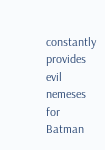constantly provides evil nemeses for Batman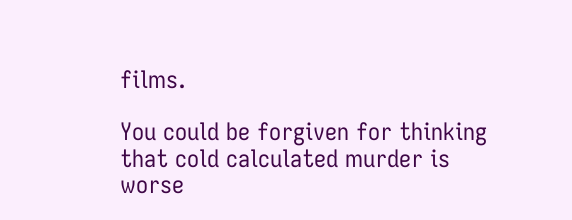films.

You could be forgiven for thinking that cold calculated murder is worse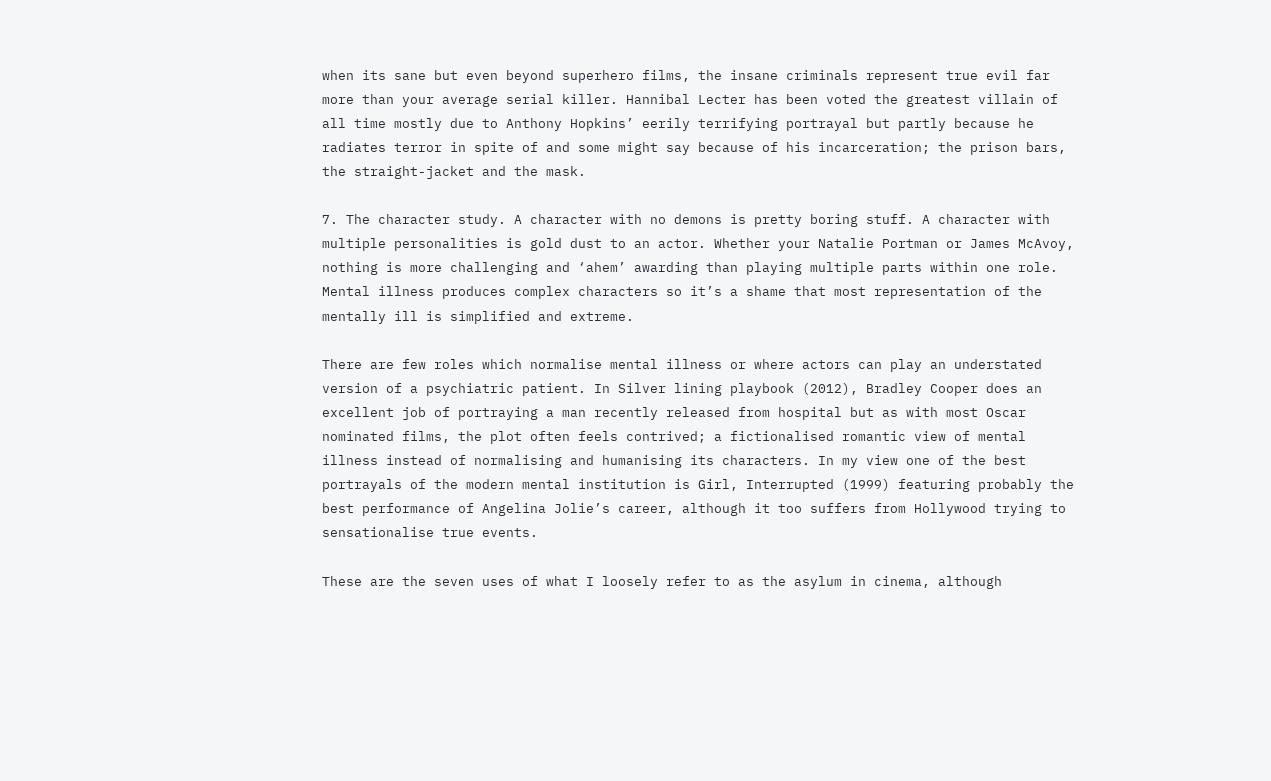when its sane but even beyond superhero films, the insane criminals represent true evil far more than your average serial killer. Hannibal Lecter has been voted the greatest villain of all time mostly due to Anthony Hopkins’ eerily terrifying portrayal but partly because he radiates terror in spite of and some might say because of his incarceration; the prison bars, the straight-jacket and the mask.

7. The character study. A character with no demons is pretty boring stuff. A character with multiple personalities is gold dust to an actor. Whether your Natalie Portman or James McAvoy, nothing is more challenging and ‘ahem’ awarding than playing multiple parts within one role. Mental illness produces complex characters so it’s a shame that most representation of the mentally ill is simplified and extreme.

There are few roles which normalise mental illness or where actors can play an understated version of a psychiatric patient. In Silver lining playbook (2012), Bradley Cooper does an excellent job of portraying a man recently released from hospital but as with most Oscar nominated films, the plot often feels contrived; a fictionalised romantic view of mental illness instead of normalising and humanising its characters. In my view one of the best portrayals of the modern mental institution is Girl, Interrupted (1999) featuring probably the best performance of Angelina Jolie’s career, although it too suffers from Hollywood trying to sensationalise true events.

These are the seven uses of what I loosely refer to as the asylum in cinema, although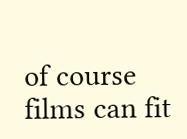of course films can fit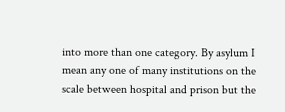into more than one category. By asylum I mean any one of many institutions on the scale between hospital and prison but the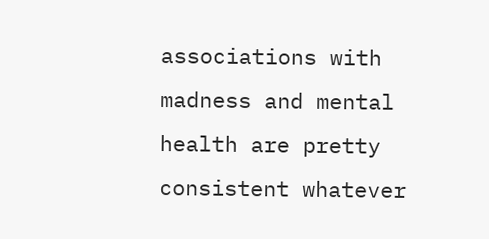associations with madness and mental health are pretty consistent whatever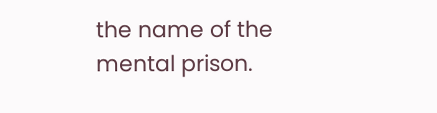the name of the mental prison.